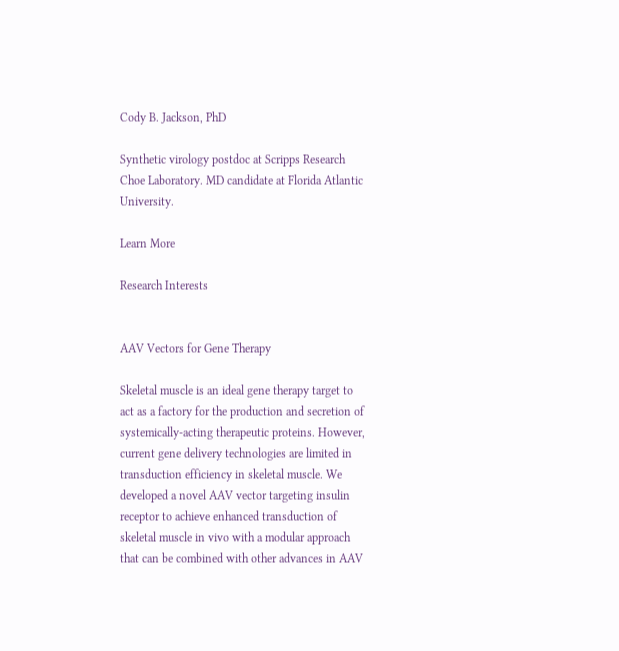Cody B. Jackson, PhD

Synthetic virology postdoc at Scripps Research Choe Laboratory. MD candidate at Florida Atlantic University.

Learn More

Research Interests


AAV Vectors for Gene Therapy

Skeletal muscle is an ideal gene therapy target to act as a factory for the production and secretion of systemically-acting therapeutic proteins. However, current gene delivery technologies are limited in transduction efficiency in skeletal muscle. We developed a novel AAV vector targeting insulin receptor to achieve enhanced transduction of skeletal muscle in vivo with a modular approach that can be combined with other advances in AAV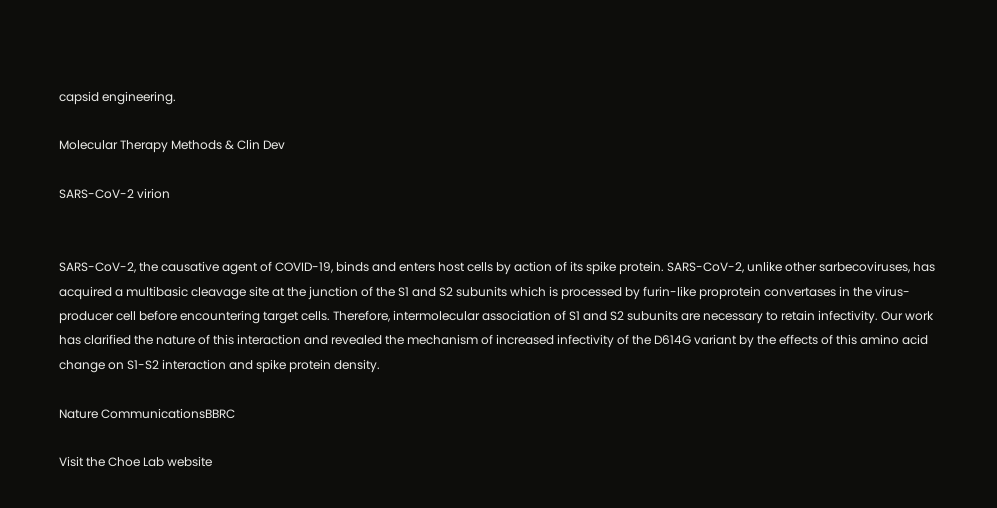capsid engineering.

Molecular Therapy Methods & Clin Dev

SARS-CoV-2 virion


SARS-CoV-2, the causative agent of COVID-19, binds and enters host cells by action of its spike protein. SARS-CoV-2, unlike other sarbecoviruses, has acquired a multibasic cleavage site at the junction of the S1 and S2 subunits which is processed by furin-like proprotein convertases in the virus-producer cell before encountering target cells. Therefore, intermolecular association of S1 and S2 subunits are necessary to retain infectivity. Our work has clarified the nature of this interaction and revealed the mechanism of increased infectivity of the D614G variant by the effects of this amino acid change on S1-S2 interaction and spike protein density.

Nature CommunicationsBBRC

Visit the Choe Lab website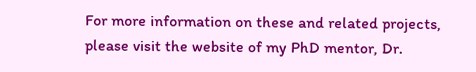For more information on these and related projects, please visit the website of my PhD mentor, Dr.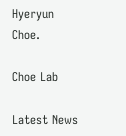Hyeryun Choe.

Choe Lab

Latest News